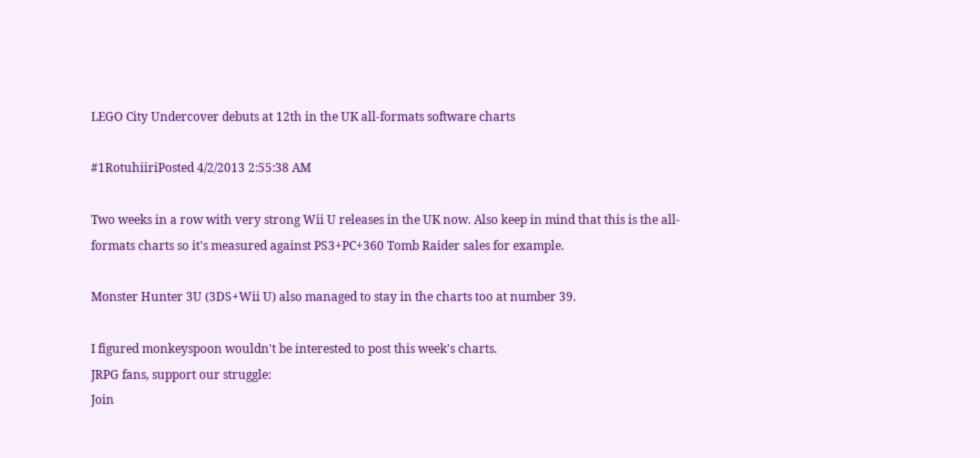LEGO City Undercover debuts at 12th in the UK all-formats software charts

#1RotuhiiriPosted 4/2/2013 2:55:38 AM

Two weeks in a row with very strong Wii U releases in the UK now. Also keep in mind that this is the all-formats charts so it's measured against PS3+PC+360 Tomb Raider sales for example.

Monster Hunter 3U (3DS+Wii U) also managed to stay in the charts too at number 39.

I figured monkeyspoon wouldn't be interested to post this week's charts.
JRPG fans, support our struggle:
Join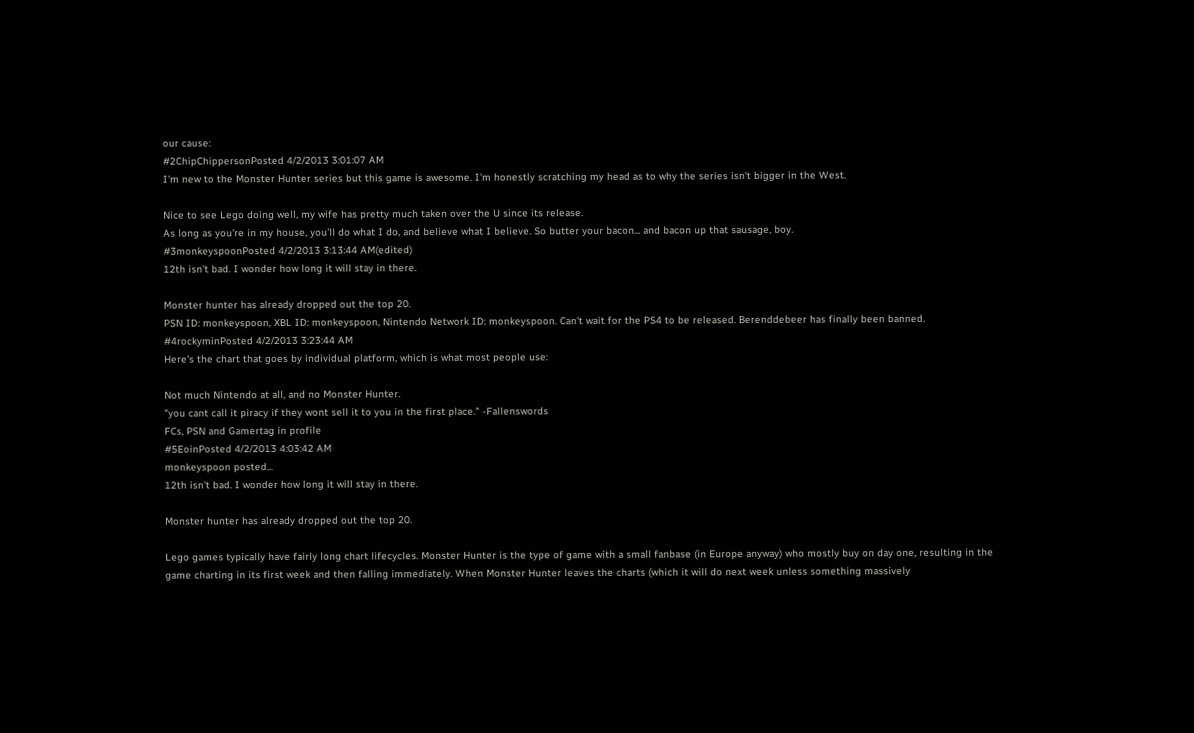our cause:
#2ChipChippersonPosted 4/2/2013 3:01:07 AM
I'm new to the Monster Hunter series but this game is awesome. I'm honestly scratching my head as to why the series isn't bigger in the West.

Nice to see Lego doing well, my wife has pretty much taken over the U since its release.
As long as you're in my house, you'll do what I do, and believe what I believe. So butter your bacon... and bacon up that sausage, boy.
#3monkeyspoonPosted 4/2/2013 3:13:44 AM(edited)
12th isn't bad. I wonder how long it will stay in there.

Monster hunter has already dropped out the top 20.
PSN ID: monkeyspoon, XBL ID: monkeyspoon, Nintendo Network ID: monkeyspoon. Can't wait for the PS4 to be released. Berenddebeer has finally been banned.
#4rockyminPosted 4/2/2013 3:23:44 AM
Here's the chart that goes by individual platform, which is what most people use:

Not much Nintendo at all, and no Monster Hunter.
"you cant call it piracy if they wont sell it to you in the first place." -Fallenswords
FCs, PSN and Gamertag in profile
#5EoinPosted 4/2/2013 4:03:42 AM
monkeyspoon posted...
12th isn't bad. I wonder how long it will stay in there.

Monster hunter has already dropped out the top 20.

Lego games typically have fairly long chart lifecycles. Monster Hunter is the type of game with a small fanbase (in Europe anyway) who mostly buy on day one, resulting in the game charting in its first week and then falling immediately. When Monster Hunter leaves the charts (which it will do next week unless something massively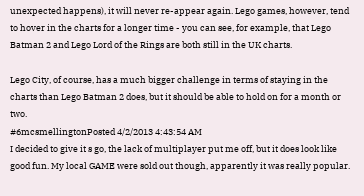unexpected happens), it will never re-appear again. Lego games, however, tend to hover in the charts for a longer time - you can see, for example, that Lego Batman 2 and Lego Lord of the Rings are both still in the UK charts.

Lego City, of course, has a much bigger challenge in terms of staying in the charts than Lego Batman 2 does, but it should be able to hold on for a month or two.
#6mcsmellingtonPosted 4/2/2013 4:43:54 AM
I decided to give it s go, the lack of multiplayer put me off, but it does look like good fun. My local GAME were sold out though, apparently it was really popular.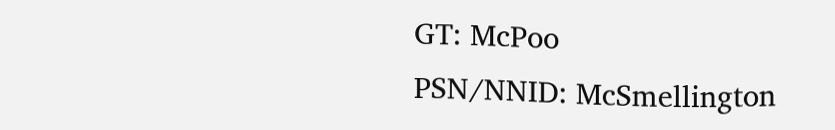GT: McPoo
PSN/NNID: McSmellington